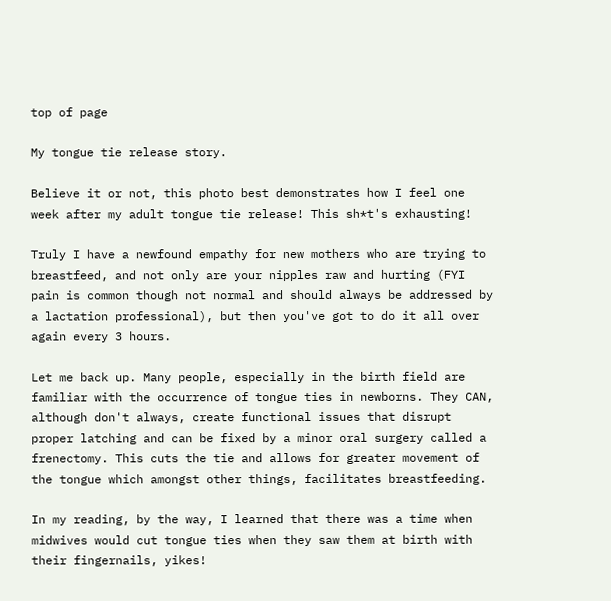top of page

My tongue tie release story.

Believe it or not, this photo best demonstrates how I feel one week after my adult tongue tie release! This sh*t's exhausting!

Truly I have a newfound empathy for new mothers who are trying to breastfeed, and not only are your nipples raw and hurting (FYI pain is common though not normal and should always be addressed by a lactation professional), but then you've got to do it all over again every 3 hours.

Let me back up. Many people, especially in the birth field are familiar with the occurrence of tongue ties in newborns. They CAN, although don't always, create functional issues that disrupt proper latching and can be fixed by a minor oral surgery called a frenectomy. This cuts the tie and allows for greater movement of the tongue which amongst other things, facilitates breastfeeding.

In my reading, by the way, I learned that there was a time when midwives would cut tongue ties when they saw them at birth with their fingernails, yikes!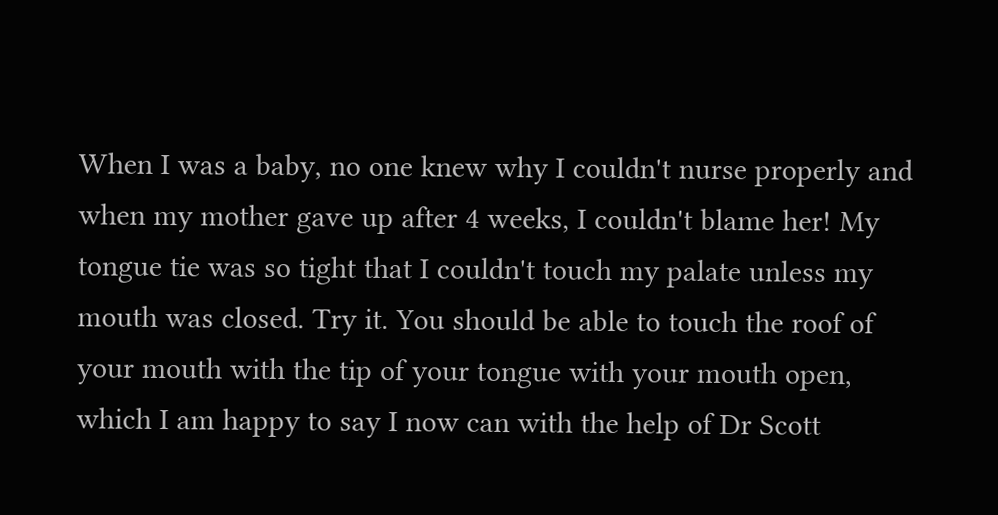When I was a baby, no one knew why I couldn't nurse properly and when my mother gave up after 4 weeks, I couldn't blame her! My tongue tie was so tight that I couldn't touch my palate unless my mouth was closed. Try it. You should be able to touch the roof of your mouth with the tip of your tongue with your mouth open, which I am happy to say I now can with the help of Dr Scott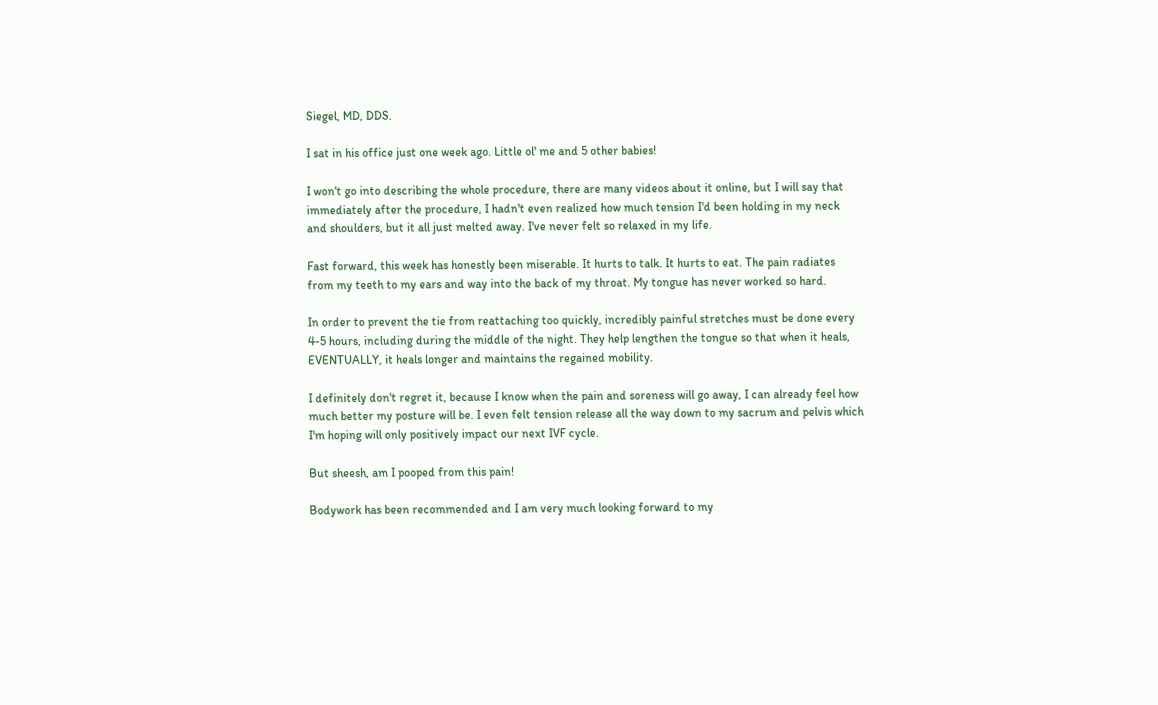Siegel, MD, DDS.

I sat in his office just one week ago. Little ol' me and 5 other babies!

I won't go into describing the whole procedure, there are many videos about it online, but I will say that immediately after the procedure, I hadn't even realized how much tension I'd been holding in my neck and shoulders, but it all just melted away. I've never felt so relaxed in my life.

Fast forward, this week has honestly been miserable. It hurts to talk. It hurts to eat. The pain radiates from my teeth to my ears and way into the back of my throat. My tongue has never worked so hard.

In order to prevent the tie from reattaching too quickly, incredibly painful stretches must be done every 4-5 hours, including during the middle of the night. They help lengthen the tongue so that when it heals, EVENTUALLY, it heals longer and maintains the regained mobility.

I definitely don't regret it, because I know when the pain and soreness will go away, I can already feel how much better my posture will be. I even felt tension release all the way down to my sacrum and pelvis which I'm hoping will only positively impact our next IVF cycle.

But sheesh, am I pooped from this pain!

Bodywork has been recommended and I am very much looking forward to my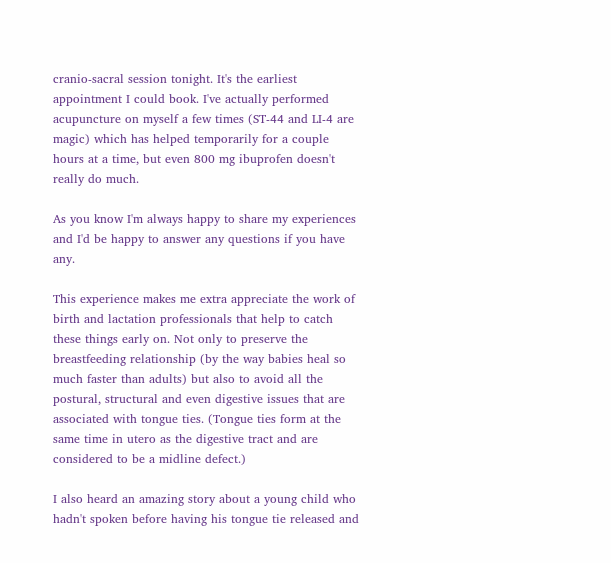cranio-sacral session tonight. It's the earliest appointment I could book. I've actually performed acupuncture on myself a few times (ST-44 and LI-4 are magic) which has helped temporarily for a couple hours at a time, but even 800 mg ibuprofen doesn't really do much.

As you know I'm always happy to share my experiences and I'd be happy to answer any questions if you have any.

This experience makes me extra appreciate the work of birth and lactation professionals that help to catch these things early on. Not only to preserve the breastfeeding relationship (by the way babies heal so much faster than adults) but also to avoid all the postural, structural and even digestive issues that are associated with tongue ties. (Tongue ties form at the same time in utero as the digestive tract and are considered to be a midline defect.)

I also heard an amazing story about a young child who hadn't spoken before having his tongue tie released and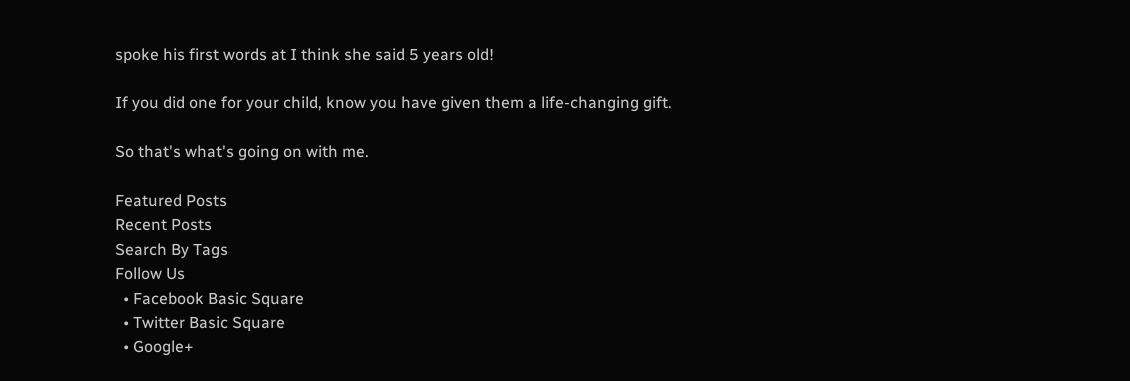spoke his first words at I think she said 5 years old!

If you did one for your child, know you have given them a life-changing gift.

So that's what's going on with me.

Featured Posts
Recent Posts
Search By Tags
Follow Us
  • Facebook Basic Square
  • Twitter Basic Square
  • Google+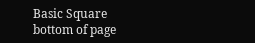Basic Square
bottom of page